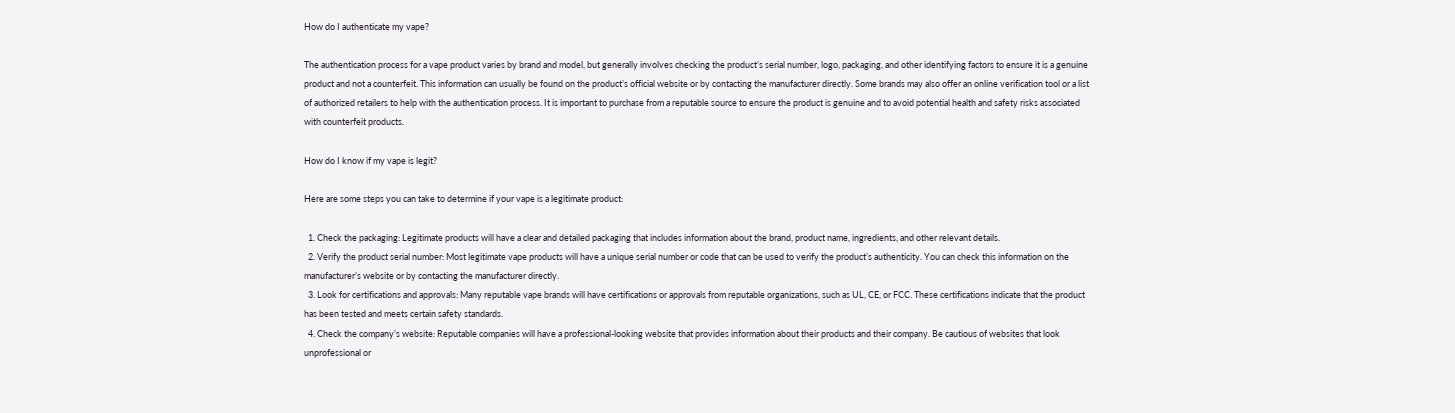How do I authenticate my vape?

The authentication process for a vape product varies by brand and model, but generally involves checking the product’s serial number, logo, packaging, and other identifying factors to ensure it is a genuine product and not a counterfeit. This information can usually be found on the product’s official website or by contacting the manufacturer directly. Some brands may also offer an online verification tool or a list of authorized retailers to help with the authentication process. It is important to purchase from a reputable source to ensure the product is genuine and to avoid potential health and safety risks associated with counterfeit products.

How do I know if my vape is legit?

Here are some steps you can take to determine if your vape is a legitimate product:

  1. Check the packaging: Legitimate products will have a clear and detailed packaging that includes information about the brand, product name, ingredients, and other relevant details.
  2. Verify the product serial number: Most legitimate vape products will have a unique serial number or code that can be used to verify the product’s authenticity. You can check this information on the manufacturer’s website or by contacting the manufacturer directly.
  3. Look for certifications and approvals: Many reputable vape brands will have certifications or approvals from reputable organizations, such as UL, CE, or FCC. These certifications indicate that the product has been tested and meets certain safety standards.
  4. Check the company’s website: Reputable companies will have a professional-looking website that provides information about their products and their company. Be cautious of websites that look unprofessional or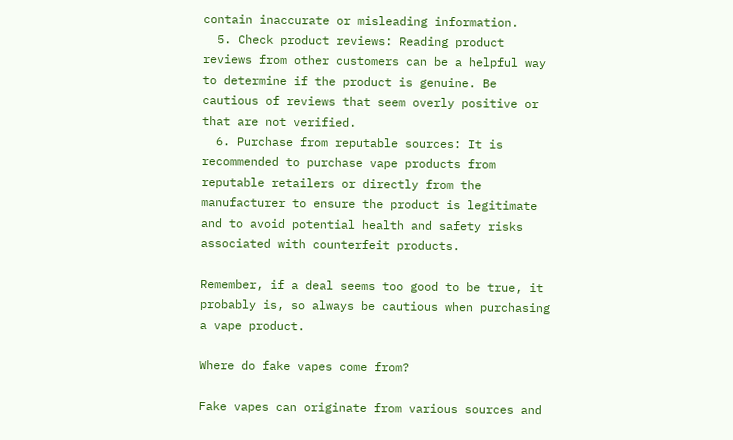contain inaccurate or misleading information.
  5. Check product reviews: Reading product reviews from other customers can be a helpful way to determine if the product is genuine. Be cautious of reviews that seem overly positive or that are not verified.
  6. Purchase from reputable sources: It is recommended to purchase vape products from reputable retailers or directly from the manufacturer to ensure the product is legitimate and to avoid potential health and safety risks associated with counterfeit products.

Remember, if a deal seems too good to be true, it probably is, so always be cautious when purchasing a vape product.

Where do fake vapes come from?

Fake vapes can originate from various sources and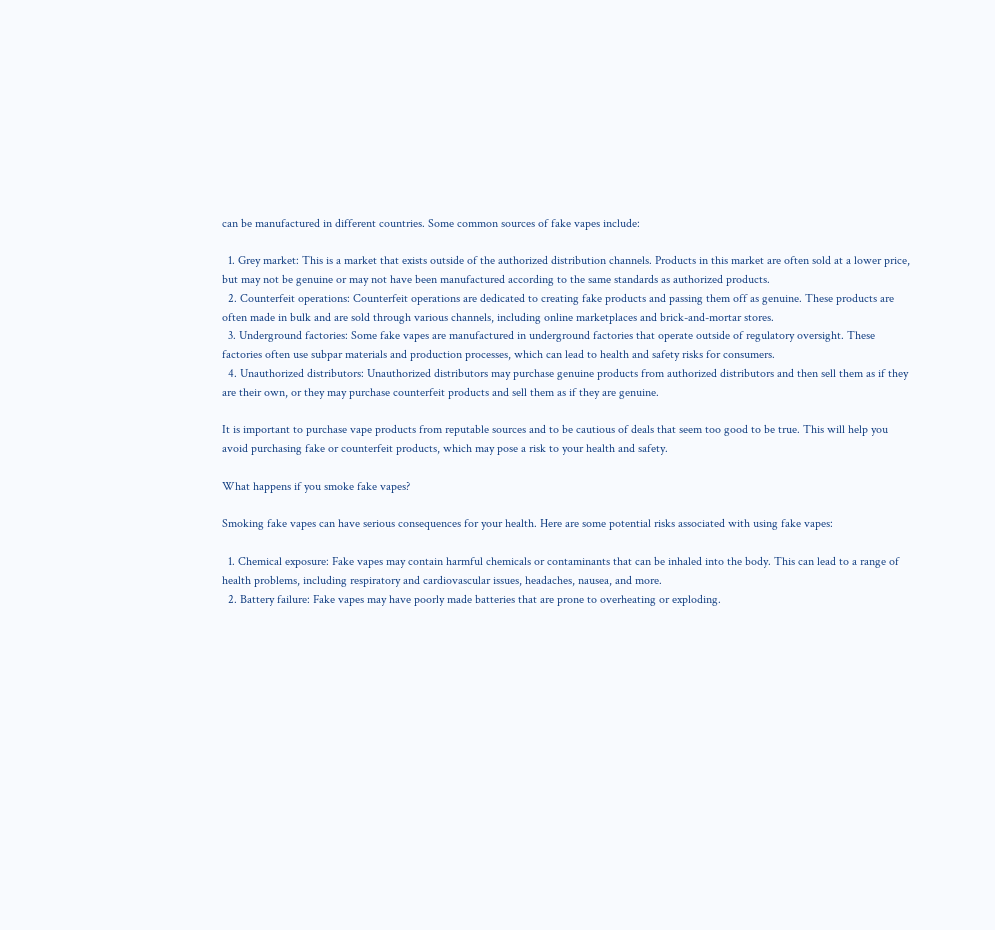can be manufactured in different countries. Some common sources of fake vapes include:

  1. Grey market: This is a market that exists outside of the authorized distribution channels. Products in this market are often sold at a lower price, but may not be genuine or may not have been manufactured according to the same standards as authorized products.
  2. Counterfeit operations: Counterfeit operations are dedicated to creating fake products and passing them off as genuine. These products are often made in bulk and are sold through various channels, including online marketplaces and brick-and-mortar stores.
  3. Underground factories: Some fake vapes are manufactured in underground factories that operate outside of regulatory oversight. These factories often use subpar materials and production processes, which can lead to health and safety risks for consumers.
  4. Unauthorized distributors: Unauthorized distributors may purchase genuine products from authorized distributors and then sell them as if they are their own, or they may purchase counterfeit products and sell them as if they are genuine.

It is important to purchase vape products from reputable sources and to be cautious of deals that seem too good to be true. This will help you avoid purchasing fake or counterfeit products, which may pose a risk to your health and safety.

What happens if you smoke fake vapes?

Smoking fake vapes can have serious consequences for your health. Here are some potential risks associated with using fake vapes:

  1. Chemical exposure: Fake vapes may contain harmful chemicals or contaminants that can be inhaled into the body. This can lead to a range of health problems, including respiratory and cardiovascular issues, headaches, nausea, and more.
  2. Battery failure: Fake vapes may have poorly made batteries that are prone to overheating or exploding.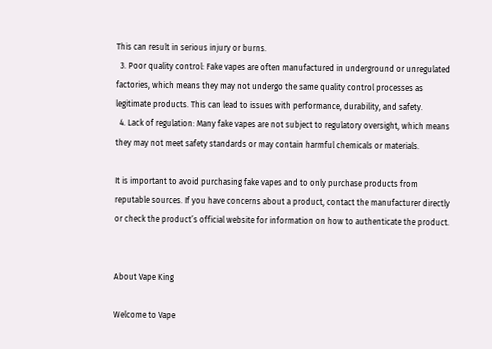This can result in serious injury or burns.
  3. Poor quality control: Fake vapes are often manufactured in underground or unregulated factories, which means they may not undergo the same quality control processes as legitimate products. This can lead to issues with performance, durability, and safety.
  4. Lack of regulation: Many fake vapes are not subject to regulatory oversight, which means they may not meet safety standards or may contain harmful chemicals or materials.

It is important to avoid purchasing fake vapes and to only purchase products from reputable sources. If you have concerns about a product, contact the manufacturer directly or check the product’s official website for information on how to authenticate the product.


About Vape King

Welcome to Vape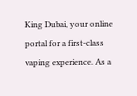King Dubai, your online portal for a first-class vaping experience. As a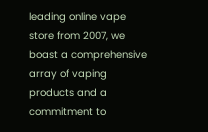leading online vape store from 2007, we boast a comprehensive array of vaping products and a commitment to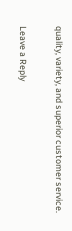quality, variety, and superior customer service.

Leave a Reply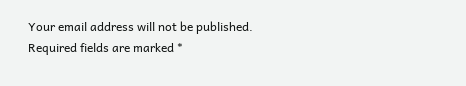Your email address will not be published. Required fields are marked *